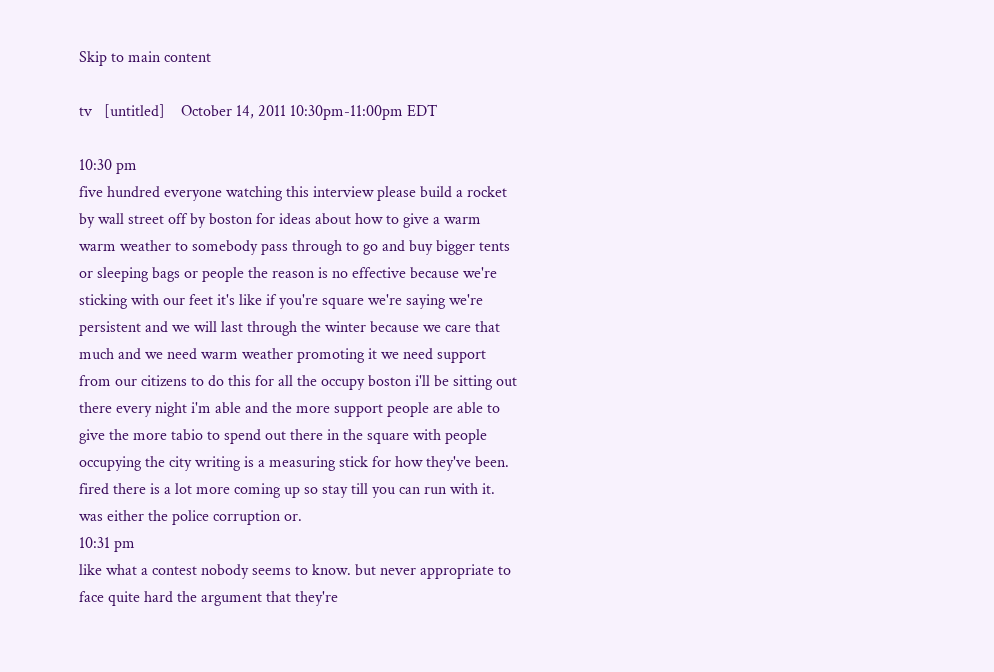Skip to main content

tv   [untitled]    October 14, 2011 10:30pm-11:00pm EDT

10:30 pm
five hundred everyone watching this interview please build a rocket by wall street off by boston for ideas about how to give a warm warm weather to somebody pass through to go and buy bigger tents or sleeping bags or people the reason is no effective because we're sticking with our feet it's like if you're square we're saying we're persistent and we will last through the winter because we care that much and we need warm weather promoting it we need support from our citizens to do this for all the occupy boston i'll be sitting out there every night i'm able and the more support people are able to give the more tabio to spend out there in the square with people occupying the city writing is a measuring stick for how they've been. fired there is a lot more coming up so stay till you can run with it. was either the police corruption or.
10:31 pm
like what a contest nobody seems to know. but never appropriate to face quite hard the argument that they're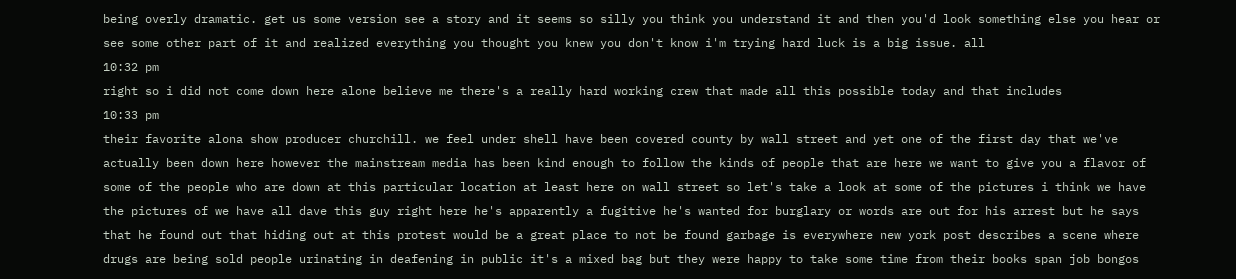being overly dramatic. get us some version see a story and it seems so silly you think you understand it and then you'd look something else you hear or see some other part of it and realized everything you thought you knew you don't know i'm trying hard luck is a big issue. all
10:32 pm
right so i did not come down here alone believe me there's a really hard working crew that made all this possible today and that includes
10:33 pm
their favorite alona show producer churchill. we feel under shell have been covered county by wall street and yet one of the first day that we've actually been down here however the mainstream media has been kind enough to follow the kinds of people that are here we want to give you a flavor of some of the people who are down at this particular location at least here on wall street so let's take a look at some of the pictures i think we have the pictures of we have all dave this guy right here he's apparently a fugitive he's wanted for burglary or words are out for his arrest but he says that he found out that hiding out at this protest would be a great place to not be found garbage is everywhere new york post describes a scene where drugs are being sold people urinating in deafening in public it's a mixed bag but they were happy to take some time from their books span job bongos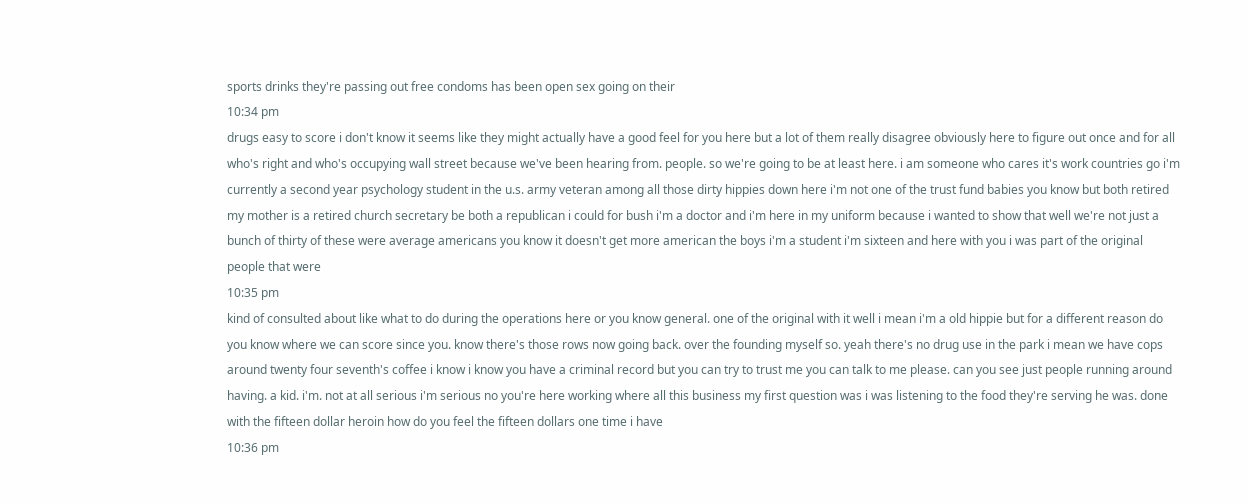sports drinks they're passing out free condoms has been open sex going on their
10:34 pm
drugs easy to score i don't know it seems like they might actually have a good feel for you here but a lot of them really disagree obviously here to figure out once and for all who's right and who's occupying wall street because we've been hearing from. people. so we're going to be at least here. i am someone who cares it's work countries go i'm currently a second year psychology student in the u.s. army veteran among all those dirty hippies down here i'm not one of the trust fund babies you know but both retired my mother is a retired church secretary be both a republican i could for bush i'm a doctor and i'm here in my uniform because i wanted to show that well we're not just a bunch of thirty of these were average americans you know it doesn't get more american the boys i'm a student i'm sixteen and here with you i was part of the original people that were
10:35 pm
kind of consulted about like what to do during the operations here or you know general. one of the original with it well i mean i'm a old hippie but for a different reason do you know where we can score since you. know there's those rows now going back. over the founding myself so. yeah there's no drug use in the park i mean we have cops around twenty four seventh's coffee i know i know you have a criminal record but you can try to trust me you can talk to me please. can you see just people running around having. a kid. i'm. not at all serious i'm serious no you're here working where all this business my first question was i was listening to the food they're serving he was. done with the fifteen dollar heroin how do you feel the fifteen dollars one time i have
10:36 pm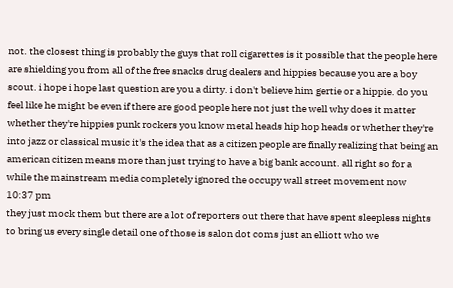not. the closest thing is probably the guys that roll cigarettes is it possible that the people here are shielding you from all of the free snacks drug dealers and hippies because you are a boy scout. i hope i hope last question are you a dirty. i don't believe him gertie or a hippie. do you feel like he might be even if there are good people here not just the well why does it matter whether they're hippies punk rockers you know metal heads hip hop heads or whether they're into jazz or classical music it's the idea that as a citizen people are finally realizing that being an american citizen means more than just trying to have a big bank account. all right so for a while the mainstream media completely ignored the occupy wall street movement now
10:37 pm
they just mock them but there are a lot of reporters out there that have spent sleepless nights to bring us every single detail one of those is salon dot coms just an elliott who we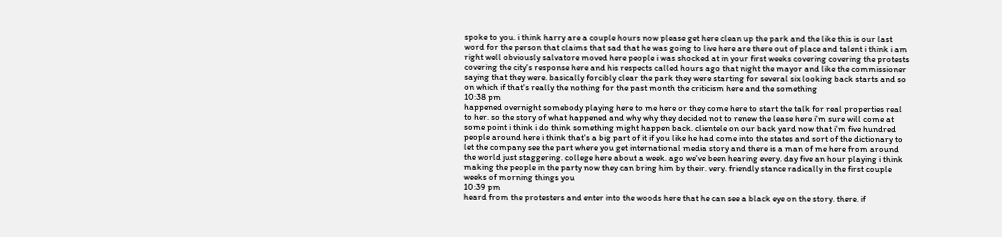spoke to you. i think harry are a couple hours now please get here clean up the park and the like this is our last word for the person that claims that sad that he was going to live here are there out of place and talent i think i am right well obviously salvatore moved here people i was shocked at in your first weeks covering covering the protests covering the city's response here and his respects called hours ago that night the mayor and like the commissioner saying that they were. basically forcibly clear the park they were starting for several six looking back starts and so on which if that's really the nothing for the past month the criticism here and the something
10:38 pm
happened overnight somebody playing here to me here or they come here to start the talk for real properties real to her. so the story of what happened and why why they decided not to renew the lease here i'm sure will come at some point i think i do think something might happen back. clientele on our back yard now that i'm five hundred people around here i think that's a big part of it if you like he had come into the states and sort of the dictionary to let the company see the part where you get international media story and there is a man of me here from around the world just staggering. college here about a week. ago we've been hearing every. day five an hour playing i think making the people in the party now they can bring him by their. very. friendly stance radically in the first couple weeks of morning things you
10:39 pm
heard from the protesters and enter into the woods here that he can see a black eye on the story. there. if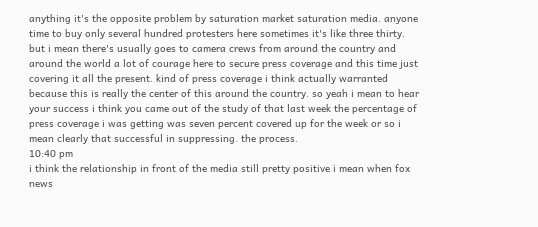anything it's the opposite problem by saturation market saturation media. anyone time to buy only several hundred protesters here sometimes it's like three thirty. but i mean there's usually goes to camera crews from around the country and around the world a lot of courage here to secure press coverage and this time just covering it all the present. kind of press coverage i think actually warranted because this is really the center of this around the country. so yeah i mean to hear your success i think you came out of the study of that last week the percentage of press coverage i was getting was seven percent covered up for the week or so i mean clearly that successful in suppressing. the process.
10:40 pm
i think the relationship in front of the media still pretty positive i mean when fox news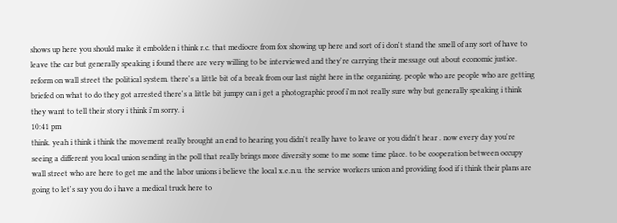shows up here you should make it embolden i think r.c. that mediocre from fox showing up here and sort of i don't stand the smell of any sort of have to leave the car but generally speaking i found there are very willing to be interviewed and they're carrying their message out about economic justice. reform on wall street the political system. there's a little bit of a break from our last night here in the organizing. people who are people who are getting briefed on what to do they got arrested there's a little bit jumpy can i get a photographic proof i'm not really sure why but generally speaking i think they want to tell their story i think i'm sorry. i
10:41 pm
think. yeah i think i think the movement really brought an end to hearing you didn't really have to leave or you didn't hear . now every day you're seeing a different you local union sending in the poll that really brings more diversity some to me some time place. to be cooperation between occupy wall street who are here to get me and the labor unions i believe the local x.e.n.u. the service workers union and providing food if i think their plans are going to let's say you do i have a medical truck here to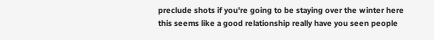preclude shots if you're going to be staying over the winter here this seems like a good relationship really have you seen people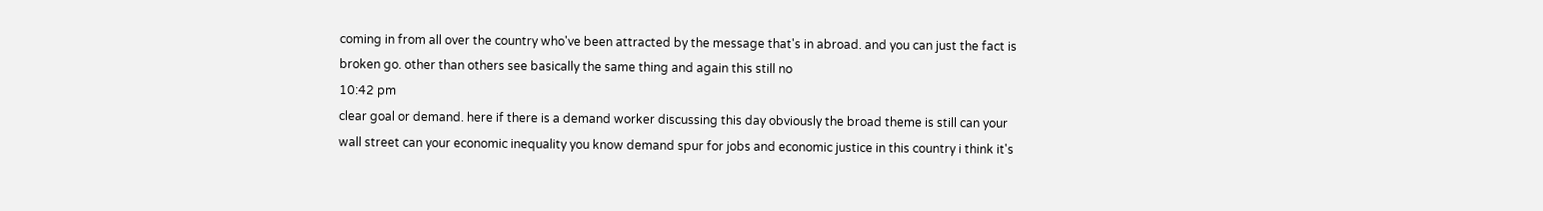coming in from all over the country who've been attracted by the message that's in abroad. and you can just the fact is broken go. other than others see basically the same thing and again this still no
10:42 pm
clear goal or demand. here if there is a demand worker discussing this day obviously the broad theme is still can your wall street can your economic inequality you know demand spur for jobs and economic justice in this country i think it's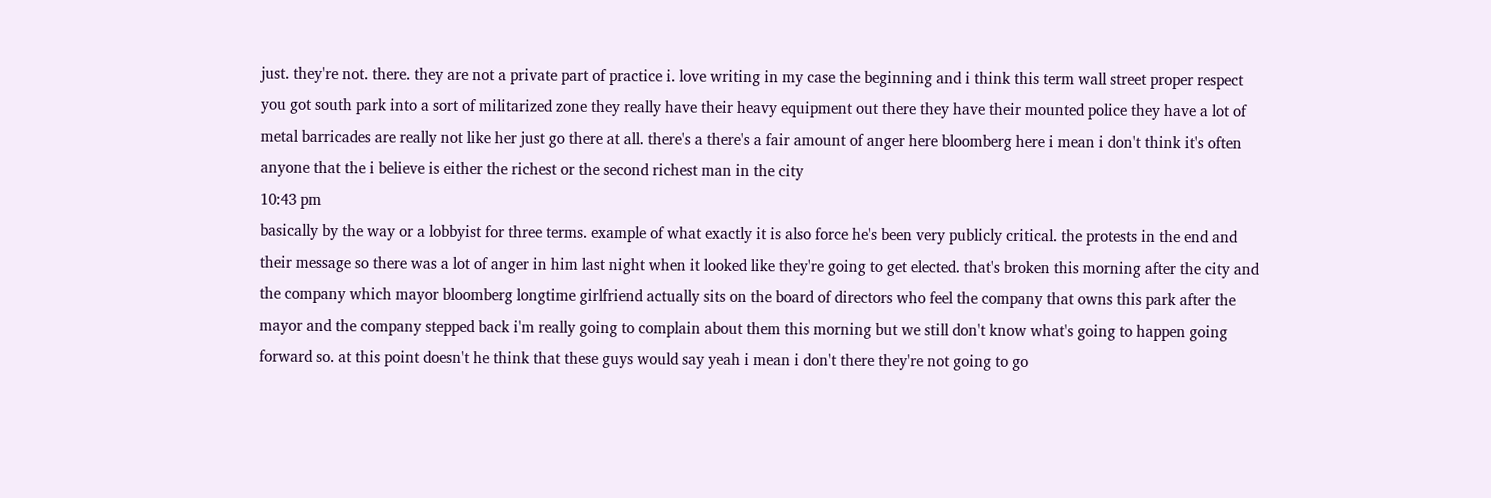just. they're not. there. they are not a private part of practice i. love writing in my case the beginning and i think this term wall street proper respect you got south park into a sort of militarized zone they really have their heavy equipment out there they have their mounted police they have a lot of metal barricades are really not like her just go there at all. there's a there's a fair amount of anger here bloomberg here i mean i don't think it's often anyone that the i believe is either the richest or the second richest man in the city
10:43 pm
basically by the way or a lobbyist for three terms. example of what exactly it is also force he's been very publicly critical. the protests in the end and their message so there was a lot of anger in him last night when it looked like they're going to get elected. that's broken this morning after the city and the company which mayor bloomberg longtime girlfriend actually sits on the board of directors who feel the company that owns this park after the mayor and the company stepped back i'm really going to complain about them this morning but we still don't know what's going to happen going forward so. at this point doesn't he think that these guys would say yeah i mean i don't there they're not going to go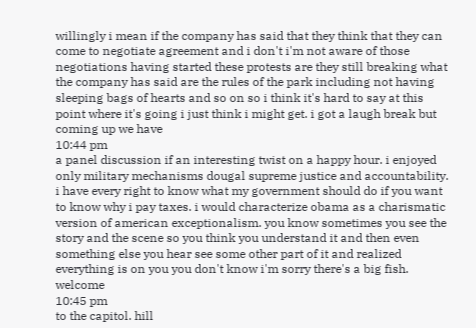willingly i mean if the company has said that they think that they can come to negotiate agreement and i don't i'm not aware of those negotiations having started these protests are they still breaking what the company has said are the rules of the park including not having sleeping bags of hearts and so on so i think it's hard to say at this point where it's going i just think i might get. i got a laugh break but coming up we have
10:44 pm
a panel discussion if an interesting twist on a happy hour. i enjoyed only military mechanisms dougal supreme justice and accountability. i have every right to know what my government should do if you want to know why i pay taxes. i would characterize obama as a charismatic version of american exceptionalism. you know sometimes you see the story and the scene so you think you understand it and then even something else you hear see some other part of it and realized everything is on you you don't know i'm sorry there's a big fish. welcome
10:45 pm
to the capitol. hill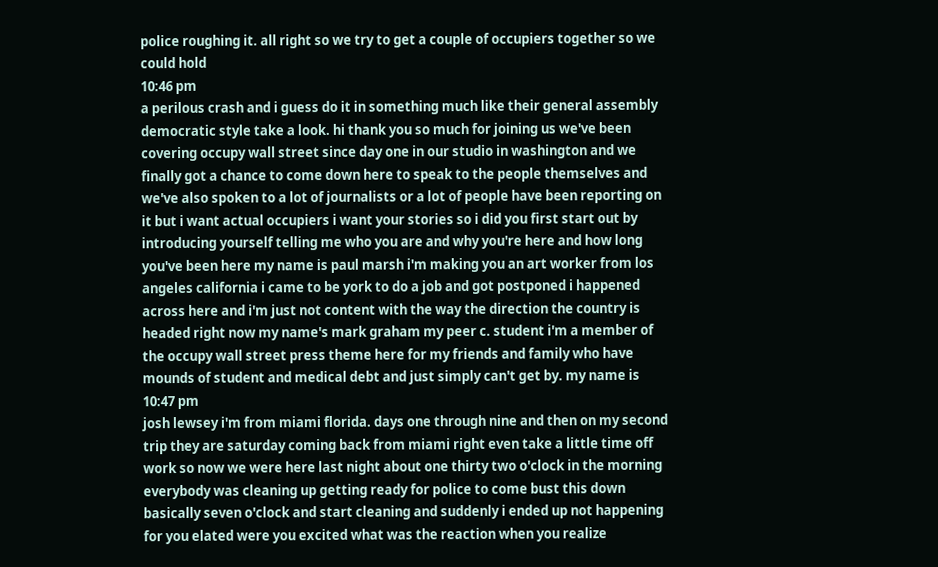police roughing it. all right so we try to get a couple of occupiers together so we could hold
10:46 pm
a perilous crash and i guess do it in something much like their general assembly democratic style take a look. hi thank you so much for joining us we've been covering occupy wall street since day one in our studio in washington and we finally got a chance to come down here to speak to the people themselves and we've also spoken to a lot of journalists or a lot of people have been reporting on it but i want actual occupiers i want your stories so i did you first start out by introducing yourself telling me who you are and why you're here and how long you've been here my name is paul marsh i'm making you an art worker from los angeles california i came to be york to do a job and got postponed i happened across here and i'm just not content with the way the direction the country is headed right now my name's mark graham my peer c. student i'm a member of the occupy wall street press theme here for my friends and family who have mounds of student and medical debt and just simply can't get by. my name is
10:47 pm
josh lewsey i'm from miami florida. days one through nine and then on my second trip they are saturday coming back from miami right even take a little time off work so now we were here last night about one thirty two o'clock in the morning everybody was cleaning up getting ready for police to come bust this down basically seven o'clock and start cleaning and suddenly i ended up not happening for you elated were you excited what was the reaction when you realize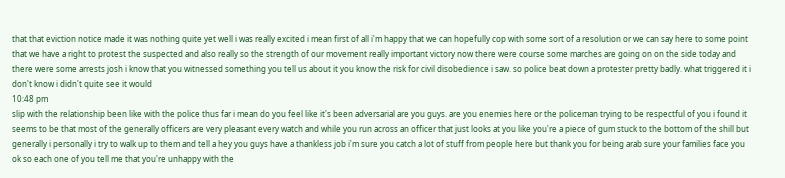that that eviction notice made it was nothing quite yet well i was really excited i mean first of all i'm happy that we can hopefully cop with some sort of a resolution or we can say here to some point that we have a right to protest the suspected and also really so the strength of our movement really important victory now there were course some marches are going on on the side today and there were some arrests josh i know that you witnessed something you tell us about it you know the risk for civil disobedience i saw. so police beat down a protester pretty badly. what triggered it i don't know i didn't quite see it would
10:48 pm
slip with the relationship been like with the police thus far i mean do you feel like it's been adversarial are you guys. are you enemies here or the policeman trying to be respectful of you i found it seems to be that most of the generally officers are very pleasant every watch and while you run across an officer that just looks at you like you're a piece of gum stuck to the bottom of the shill but generally i personally i try to walk up to them and tell a hey you guys have a thankless job i'm sure you catch a lot of stuff from people here but thank you for being arab sure your families face you ok so each one of you tell me that you're unhappy with the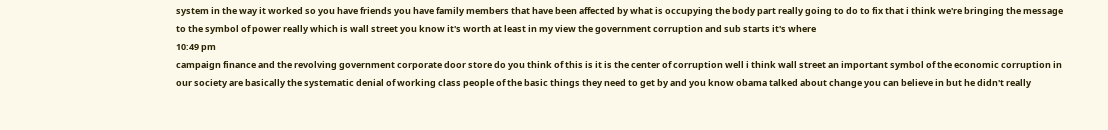system in the way it worked so you have friends you have family members that have been affected by what is occupying the body part really going to do to fix that i think we're bringing the message to the symbol of power really which is wall street you know it's worth at least in my view the government corruption and sub starts it's where
10:49 pm
campaign finance and the revolving government corporate door store do you think of this is it is the center of corruption well i think wall street an important symbol of the economic corruption in our society are basically the systematic denial of working class people of the basic things they need to get by and you know obama talked about change you can believe in but he didn't really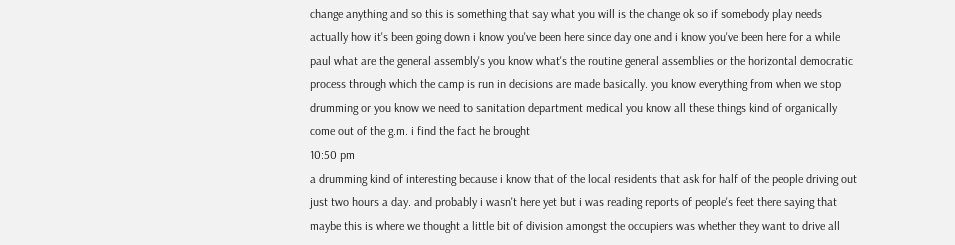change anything and so this is something that say what you will is the change ok so if somebody play needs actually how it's been going down i know you've been here since day one and i know you've been here for a while paul what are the general assembly's you know what's the routine general assemblies or the horizontal democratic process through which the camp is run in decisions are made basically. you know everything from when we stop drumming or you know we need to sanitation department medical you know all these things kind of organically come out of the g.m. i find the fact he brought
10:50 pm
a drumming kind of interesting because i know that of the local residents that ask for half of the people driving out just two hours a day. and probably i wasn't here yet but i was reading reports of people's feet there saying that maybe this is where we thought a little bit of division amongst the occupiers was whether they want to drive all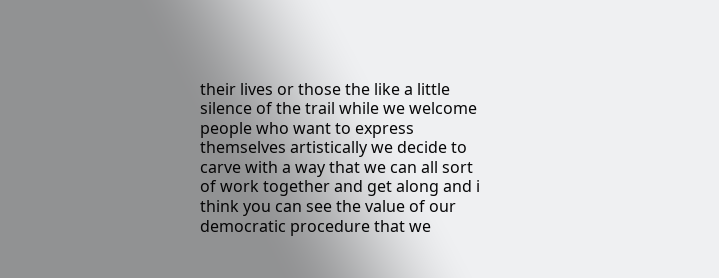their lives or those the like a little silence of the trail while we welcome people who want to express themselves artistically we decide to carve with a way that we can all sort of work together and get along and i think you can see the value of our democratic procedure that we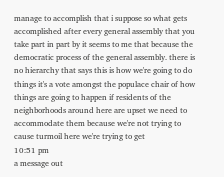manage to accomplish that i suppose so what gets accomplished after every general assembly that you take part in part by it seems to me that because the democratic process of the general assembly. there is no hierarchy that says this is how we're going to do things it's a vote amongst the populace chair of how things are going to happen if residents of the neighborhoods around here are upset we need to accommodate them because we're not trying to cause turmoil here we're trying to get
10:51 pm
a message out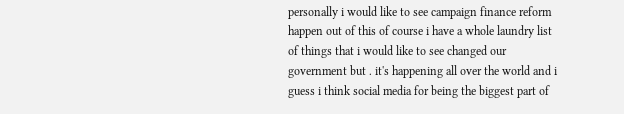personally i would like to see campaign finance reform happen out of this of course i have a whole laundry list of things that i would like to see changed our government but . it's happening all over the world and i guess i think social media for being the biggest part of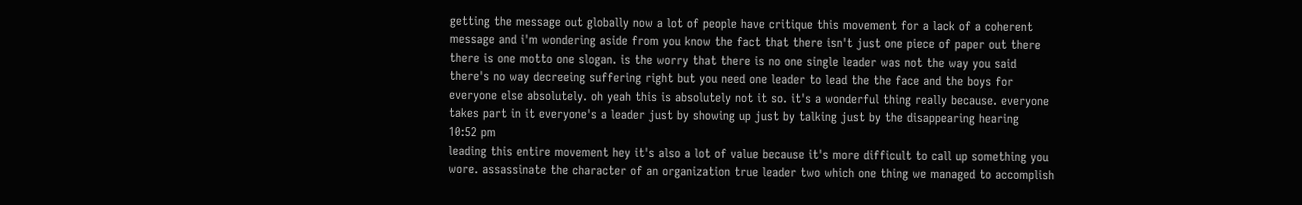getting the message out globally now a lot of people have critique this movement for a lack of a coherent message and i'm wondering aside from you know the fact that there isn't just one piece of paper out there there is one motto one slogan. is the worry that there is no one single leader was not the way you said there's no way decreeing suffering right but you need one leader to lead the the face and the boys for everyone else absolutely. oh yeah this is absolutely not it so. it's a wonderful thing really because. everyone takes part in it everyone's a leader just by showing up just by talking just by the disappearing hearing
10:52 pm
leading this entire movement hey it's also a lot of value because it's more difficult to call up something you wore. assassinate the character of an organization true leader two which one thing we managed to accomplish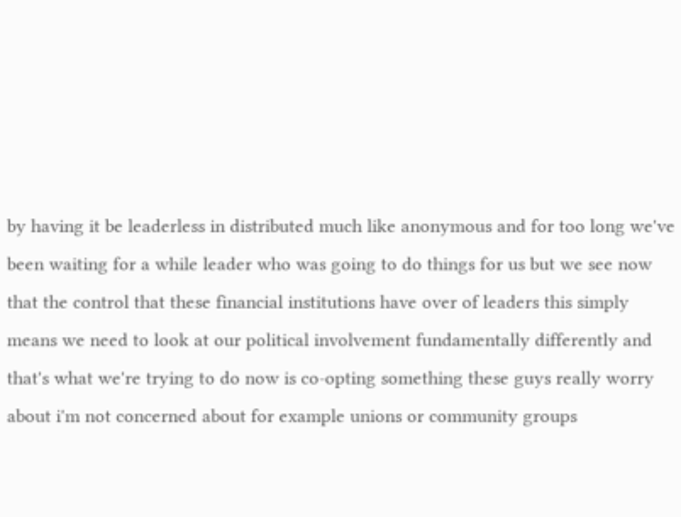by having it be leaderless in distributed much like anonymous and for too long we've been waiting for a while leader who was going to do things for us but we see now that the control that these financial institutions have over of leaders this simply means we need to look at our political involvement fundamentally differently and that's what we're trying to do now is co-opting something these guys really worry about i'm not concerned about for example unions or community groups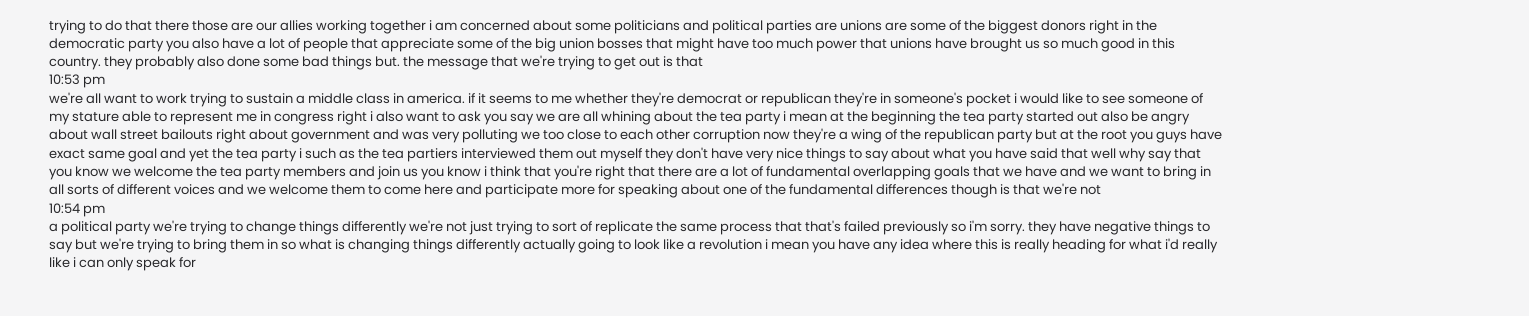trying to do that there those are our allies working together i am concerned about some politicians and political parties are unions are some of the biggest donors right in the democratic party you also have a lot of people that appreciate some of the big union bosses that might have too much power that unions have brought us so much good in this country. they probably also done some bad things but. the message that we're trying to get out is that
10:53 pm
we're all want to work trying to sustain a middle class in america. if it seems to me whether they're democrat or republican they're in someone's pocket i would like to see someone of my stature able to represent me in congress right i also want to ask you say we are all whining about the tea party i mean at the beginning the tea party started out also be angry about wall street bailouts right about government and was very polluting we too close to each other corruption now they're a wing of the republican party but at the root you guys have exact same goal and yet the tea party i such as the tea partiers interviewed them out myself they don't have very nice things to say about what you have said that well why say that you know we welcome the tea party members and join us you know i think that you're right that there are a lot of fundamental overlapping goals that we have and we want to bring in all sorts of different voices and we welcome them to come here and participate more for speaking about one of the fundamental differences though is that we're not
10:54 pm
a political party we're trying to change things differently we're not just trying to sort of replicate the same process that that's failed previously so i'm sorry. they have negative things to say but we're trying to bring them in so what is changing things differently actually going to look like a revolution i mean you have any idea where this is really heading for what i'd really like i can only speak for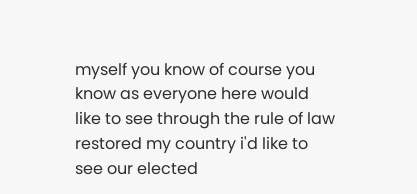myself you know of course you know as everyone here would like to see through the rule of law restored my country i'd like to see our elected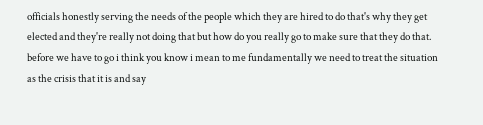officials honestly serving the needs of the people which they are hired to do that's why they get elected and they're really not doing that but how do you really go to make sure that they do that. before we have to go i think you know i mean to me fundamentally we need to treat the situation as the crisis that it is and say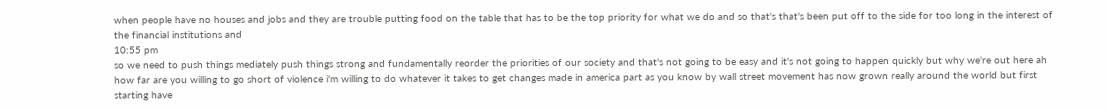when people have no houses and jobs and they are trouble putting food on the table that has to be the top priority for what we do and so that's that's been put off to the side for too long in the interest of the financial institutions and
10:55 pm
so we need to push things mediately push things strong and fundamentally reorder the priorities of our society and that's not going to be easy and it's not going to happen quickly but why we're out here ah how far are you willing to go short of violence i'm willing to do whatever it takes to get changes made in america part as you know by wall street movement has now grown really around the world but first starting have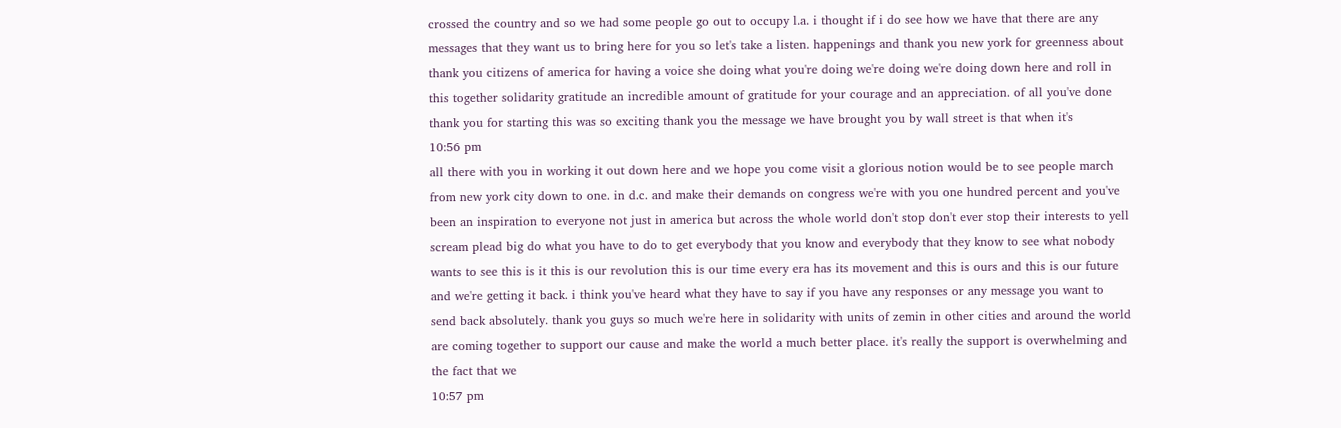crossed the country and so we had some people go out to occupy l.a. i thought if i do see how we have that there are any messages that they want us to bring here for you so let's take a listen. happenings and thank you new york for greenness about thank you citizens of america for having a voice she doing what you're doing we're doing we're doing down here and roll in this together solidarity gratitude an incredible amount of gratitude for your courage and an appreciation. of all you've done thank you for starting this was so exciting thank you the message we have brought you by wall street is that when it's
10:56 pm
all there with you in working it out down here and we hope you come visit a glorious notion would be to see people march from new york city down to one. in d.c. and make their demands on congress we're with you one hundred percent and you've been an inspiration to everyone not just in america but across the whole world don't stop don't ever stop their interests to yell scream plead big do what you have to do to get everybody that you know and everybody that they know to see what nobody wants to see this is it this is our revolution this is our time every era has its movement and this is ours and this is our future and we're getting it back. i think you've heard what they have to say if you have any responses or any message you want to send back absolutely. thank you guys so much we're here in solidarity with units of zemin in other cities and around the world are coming together to support our cause and make the world a much better place. it's really the support is overwhelming and the fact that we
10:57 pm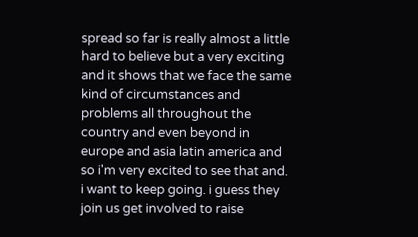spread so far is really almost a little hard to believe but a very exciting and it shows that we face the same kind of circumstances and problems all throughout the country and even beyond in europe and asia latin america and so i'm very excited to see that and. i want to keep going. i guess they join us get involved to raise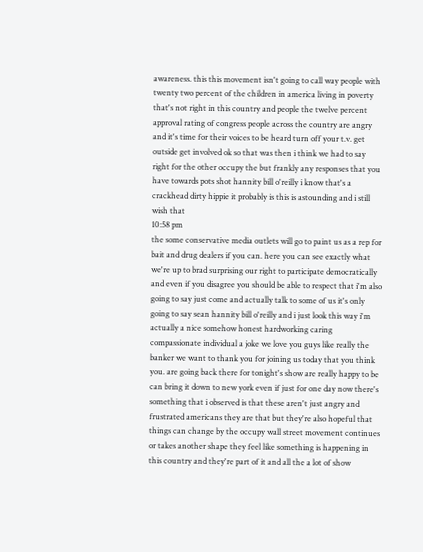awareness. this this movement isn't going to call way people with twenty two percent of the children in america living in poverty that's not right in this country and people the twelve percent approval rating of congress people across the country are angry and it's time for their voices to be heard turn off your t.v. get outside get involved ok so that was then i think we had to say right for the other occupy the but frankly any responses that you have towards pots shot hannity bill o'reilly i know that's a crackhead dirty hippie it probably is this is astounding and i still wish that
10:58 pm
the some conservative media outlets will go to paint us as a rep for bait and drug dealers if you can. here you can see exactly what we're up to brad surprising our right to participate democratically and even if you disagree you should be able to respect that i'm also going to say just come and actually talk to some of us it's only going to say sean hannity bill o'reilly and i just look this way i'm actually a nice somehow honest hardworking caring compassionate individual a joke we love you guys like really the banker we want to thank you for joining us today that you think you. are going back there for tonight's show are really happy to be can bring it down to new york even if just for one day now there's something that i observed is that these aren't just angry and frustrated americans they are that but they're also hopeful that things can change by the occupy wall street movement continues or takes another shape they feel like something is happening in this country and they're part of it and all the a lot of show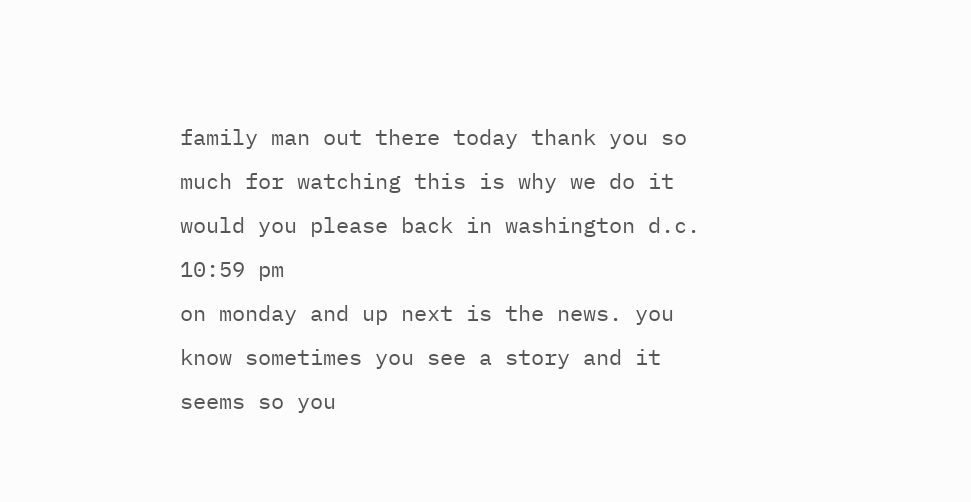family man out there today thank you so much for watching this is why we do it would you please back in washington d.c.
10:59 pm
on monday and up next is the news. you know sometimes you see a story and it seems so you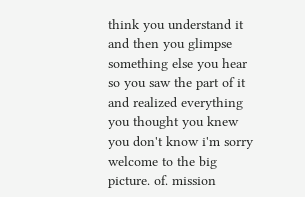think you understand it and then you glimpse something else you hear so you saw the part of it and realized everything you thought you knew you don't know i'm sorry welcome to the big picture. of. mission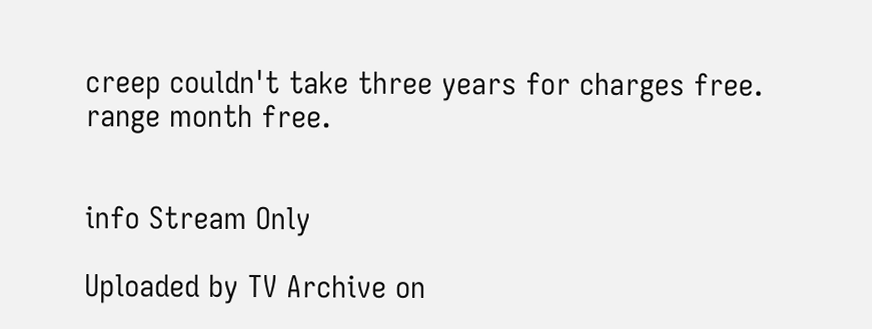creep couldn't take three years for charges free. range month free.


info Stream Only

Uploaded by TV Archive on